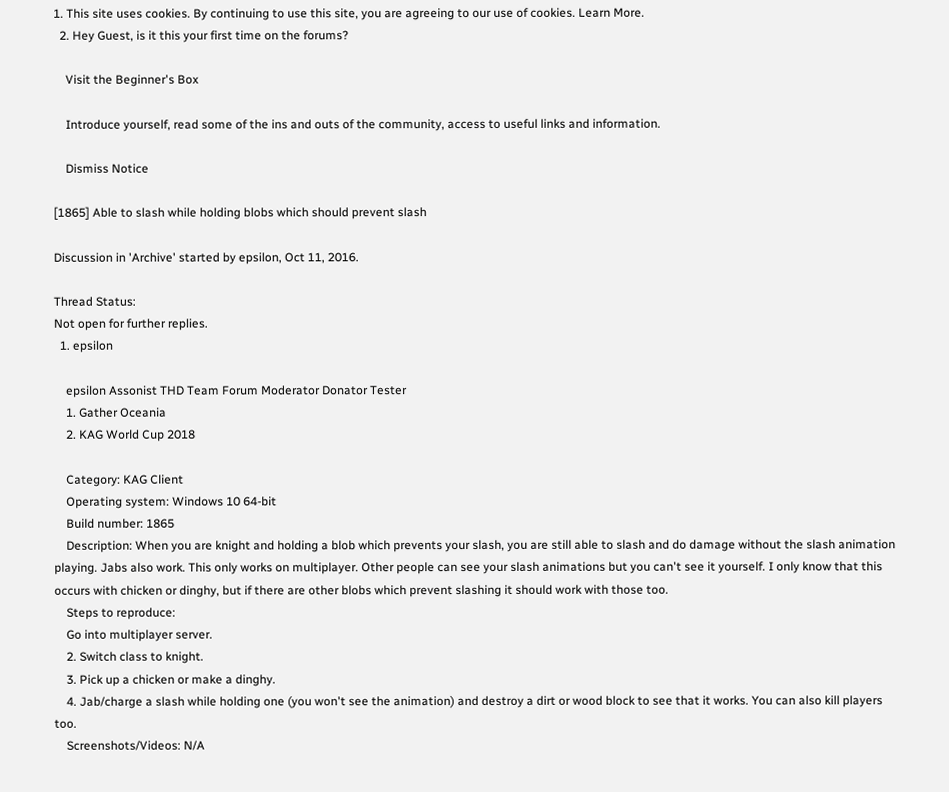1. This site uses cookies. By continuing to use this site, you are agreeing to our use of cookies. Learn More.
  2. Hey Guest, is it this your first time on the forums?

    Visit the Beginner's Box

    Introduce yourself, read some of the ins and outs of the community, access to useful links and information.

    Dismiss Notice

[1865] Able to slash while holding blobs which should prevent slash

Discussion in 'Archive' started by epsilon, Oct 11, 2016.

Thread Status:
Not open for further replies.
  1. epsilon

    epsilon Assonist THD Team Forum Moderator Donator Tester
    1. Gather Oceania
    2. KAG World Cup 2018

    Category: KAG Client
    Operating system: Windows 10 64-bit
    Build number: 1865
    Description: When you are knight and holding a blob which prevents your slash, you are still able to slash and do damage without the slash animation playing. Jabs also work. This only works on multiplayer. Other people can see your slash animations but you can't see it yourself. I only know that this occurs with chicken or dinghy, but if there are other blobs which prevent slashing it should work with those too.
    Steps to reproduce:
    Go into multiplayer server.
    2. Switch class to knight.
    3. Pick up a chicken or make a dinghy.
    4. Jab/charge a slash while holding one (you won't see the animation) and destroy a dirt or wood block to see that it works. You can also kill players too.
    Screenshots/Videos: N/A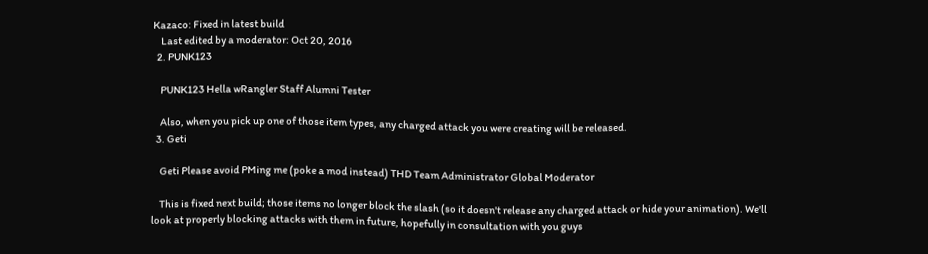Kazaco: Fixed in latest build
    Last edited by a moderator: Oct 20, 2016
  2. PUNK123

    PUNK123 Hella wRangler Staff Alumni Tester

    Also, when you pick up one of those item types, any charged attack you were creating will be released.
  3. Geti

    Geti Please avoid PMing me (poke a mod instead) THD Team Administrator Global Moderator

    This is fixed next build; those items no longer block the slash (so it doesn't release any charged attack or hide your animation). We'll look at properly blocking attacks with them in future, hopefully in consultation with you guys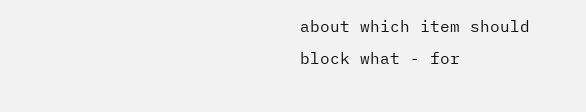about which item should block what - for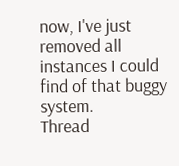now, I've just removed all instances I could find of that buggy system.
Thread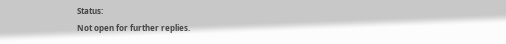Status:
Not open for further replies.